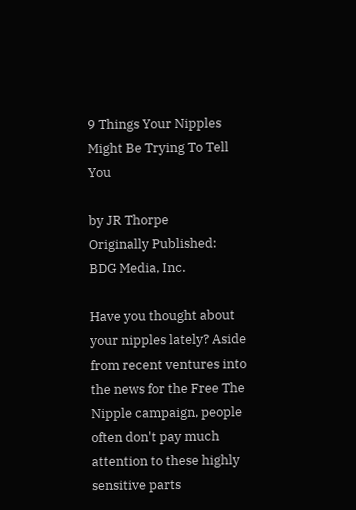9 Things Your Nipples Might Be Trying To Tell You

by JR Thorpe
Originally Published:
BDG Media, Inc.

Have you thought about your nipples lately? Aside from recent ventures into the news for the Free The Nipple campaign, people often don't pay much attention to these highly sensitive parts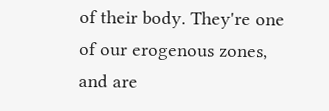of their body. They're one of our erogenous zones, and are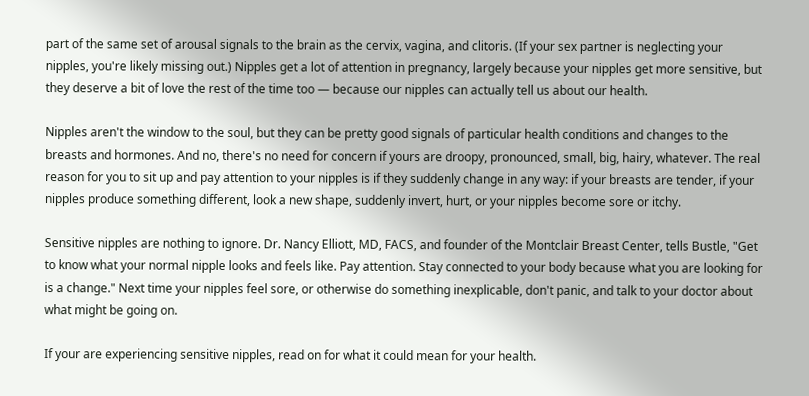part of the same set of arousal signals to the brain as the cervix, vagina, and clitoris. (If your sex partner is neglecting your nipples, you're likely missing out.) Nipples get a lot of attention in pregnancy, largely because your nipples get more sensitive, but they deserve a bit of love the rest of the time too — because our nipples can actually tell us about our health.

Nipples aren't the window to the soul, but they can be pretty good signals of particular health conditions and changes to the breasts and hormones. And no, there's no need for concern if yours are droopy, pronounced, small, big, hairy, whatever. The real reason for you to sit up and pay attention to your nipples is if they suddenly change in any way: if your breasts are tender, if your nipples produce something different, look a new shape, suddenly invert, hurt, or your nipples become sore or itchy.

Sensitive nipples are nothing to ignore. Dr. Nancy Elliott, MD, FACS, and founder of the Montclair Breast Center, tells Bustle, "Get to know what your normal nipple looks and feels like. Pay attention. Stay connected to your body because what you are looking for is a change." Next time your nipples feel sore, or otherwise do something inexplicable, don't panic, and talk to your doctor about what might be going on.

If your are experiencing sensitive nipples, read on for what it could mean for your health.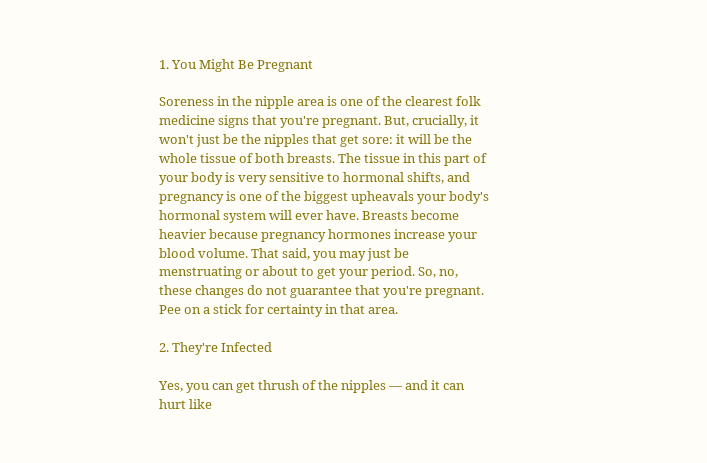1. You Might Be Pregnant

Soreness in the nipple area is one of the clearest folk medicine signs that you're pregnant. But, crucially, it won't just be the nipples that get sore: it will be the whole tissue of both breasts. The tissue in this part of your body is very sensitive to hormonal shifts, and pregnancy is one of the biggest upheavals your body's hormonal system will ever have. Breasts become heavier because pregnancy hormones increase your blood volume. That said, you may just be menstruating or about to get your period. So, no, these changes do not guarantee that you're pregnant. Pee on a stick for certainty in that area.

2. They're Infected

Yes, you can get thrush of the nipples — and it can hurt like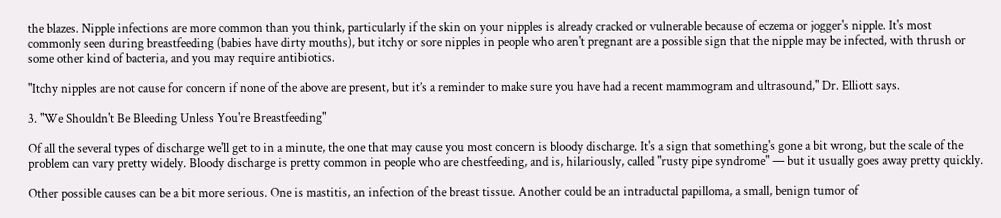the blazes. Nipple infections are more common than you think, particularly if the skin on your nipples is already cracked or vulnerable because of eczema or jogger's nipple. It's most commonly seen during breastfeeding (babies have dirty mouths), but itchy or sore nipples in people who aren't pregnant are a possible sign that the nipple may be infected, with thrush or some other kind of bacteria, and you may require antibiotics.

"Itchy nipples are not cause for concern if none of the above are present, but it’s a reminder to make sure you have had a recent mammogram and ultrasound," Dr. Elliott says.

3. "We Shouldn't Be Bleeding Unless You're Breastfeeding"

Of all the several types of discharge we'll get to in a minute, the one that may cause you most concern is bloody discharge. It's a sign that something's gone a bit wrong, but the scale of the problem can vary pretty widely. Bloody discharge is pretty common in people who are chestfeeding, and is, hilariously, called "rusty pipe syndrome" — but it usually goes away pretty quickly.

Other possible causes can be a bit more serious. One is mastitis, an infection of the breast tissue. Another could be an intraductal papilloma, a small, benign tumor of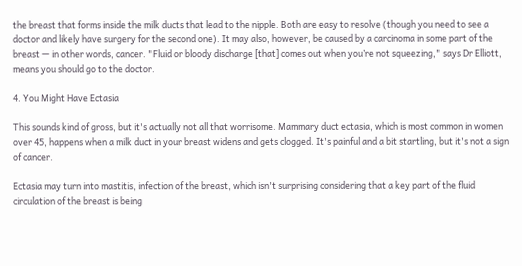the breast that forms inside the milk ducts that lead to the nipple. Both are easy to resolve (though you need to see a doctor and likely have surgery for the second one). It may also, however, be caused by a carcinoma in some part of the breast — in other words, cancer. "Fluid or bloody discharge [that] comes out when you’re not squeezing," says Dr Elliott, means you should go to the doctor.

4. You Might Have Ectasia

This sounds kind of gross, but it's actually not all that worrisome. Mammary duct ectasia, which is most common in women over 45, happens when a milk duct in your breast widens and gets clogged. It's painful and a bit startling, but it's not a sign of cancer.

Ectasia may turn into mastitis, infection of the breast, which isn't surprising considering that a key part of the fluid circulation of the breast is being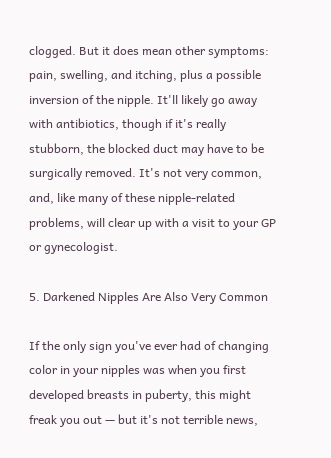clogged. But it does mean other symptoms: pain, swelling, and itching, plus a possible inversion of the nipple. It'll likely go away with antibiotics, though if it's really stubborn, the blocked duct may have to be surgically removed. It's not very common, and, like many of these nipple-related problems, will clear up with a visit to your GP or gynecologist.

5. Darkened Nipples Are Also Very Common

If the only sign you've ever had of changing color in your nipples was when you first developed breasts in puberty, this might freak you out — but it's not terrible news,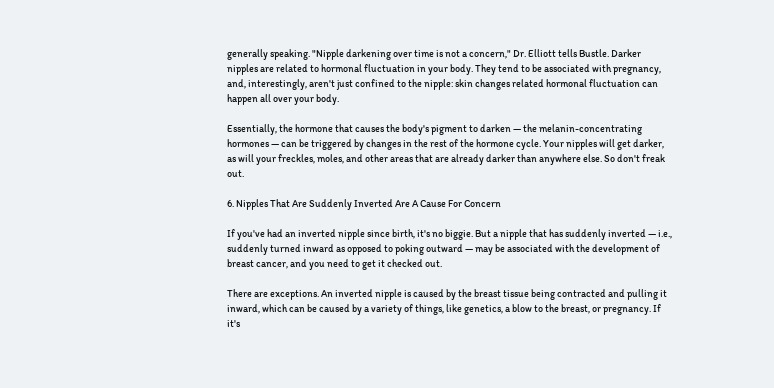generally speaking. "Nipple darkening over time is not a concern," Dr. Elliott tells Bustle. Darker nipples are related to hormonal fluctuation in your body. They tend to be associated with pregnancy, and, interestingly, aren't just confined to the nipple: skin changes related hormonal fluctuation can happen all over your body.

Essentially, the hormone that causes the body's pigment to darken — the melanin-concentrating hormones — can be triggered by changes in the rest of the hormone cycle. Your nipples will get darker, as will your freckles, moles, and other areas that are already darker than anywhere else. So don't freak out.

6. Nipples That Are Suddenly Inverted Are A Cause For Concern

If you've had an inverted nipple since birth, it's no biggie. But a nipple that has suddenly inverted — i.e., suddenly turned inward as opposed to poking outward — may be associated with the development of breast cancer, and you need to get it checked out.

There are exceptions. An inverted nipple is caused by the breast tissue being contracted and pulling it inward, which can be caused by a variety of things, like genetics, a blow to the breast, or pregnancy. If it's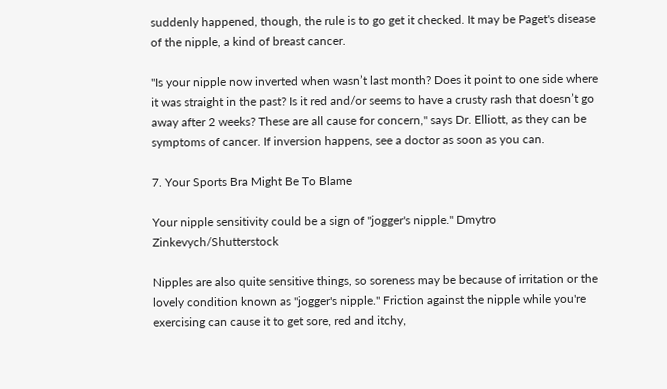suddenly happened, though, the rule is to go get it checked. It may be Paget's disease of the nipple, a kind of breast cancer.

"Is your nipple now inverted when wasn’t last month? Does it point to one side where it was straight in the past? Is it red and/or seems to have a crusty rash that doesn’t go away after 2 weeks? These are all cause for concern," says Dr. Elliott, as they can be symptoms of cancer. If inversion happens, see a doctor as soon as you can.

7. Your Sports Bra Might Be To Blame

Your nipple sensitivity could be a sign of "jogger's nipple." Dmytro Zinkevych/Shutterstock

Nipples are also quite sensitive things, so soreness may be because of irritation or the lovely condition known as "jogger's nipple." Friction against the nipple while you're exercising can cause it to get sore, red and itchy,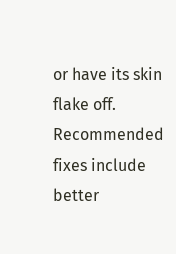or have its skin flake off. Recommended fixes include better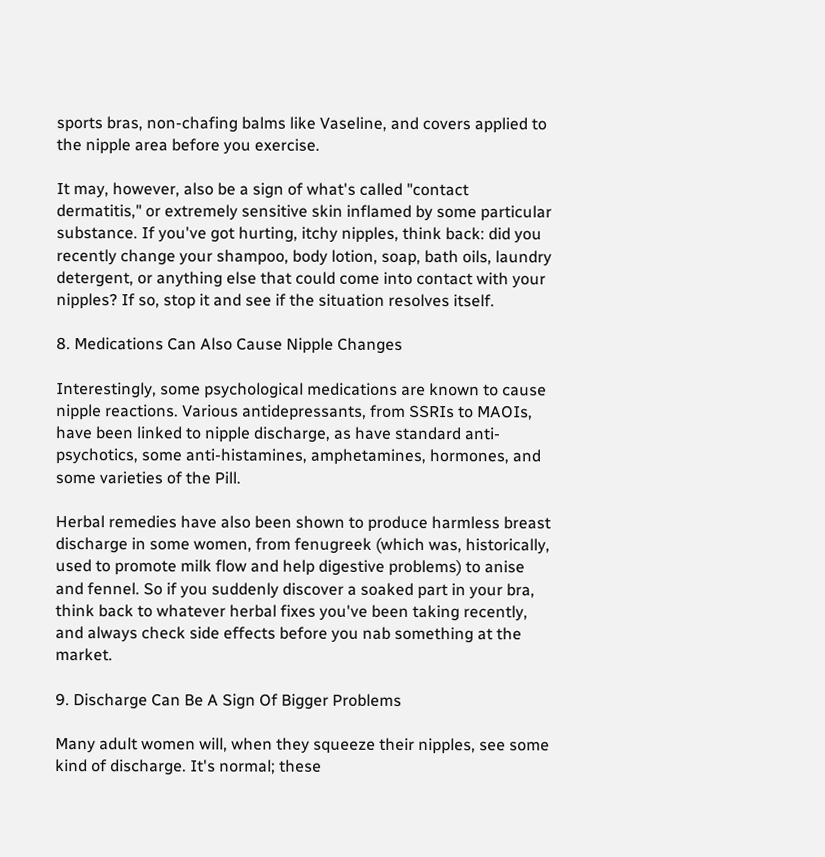sports bras, non-chafing balms like Vaseline, and covers applied to the nipple area before you exercise.

It may, however, also be a sign of what's called "contact dermatitis," or extremely sensitive skin inflamed by some particular substance. If you've got hurting, itchy nipples, think back: did you recently change your shampoo, body lotion, soap, bath oils, laundry detergent, or anything else that could come into contact with your nipples? If so, stop it and see if the situation resolves itself.

8. Medications Can Also Cause Nipple Changes

Interestingly, some psychological medications are known to cause nipple reactions. Various antidepressants, from SSRIs to MAOIs, have been linked to nipple discharge, as have standard anti-psychotics, some anti-histamines, amphetamines, hormones, and some varieties of the Pill.

Herbal remedies have also been shown to produce harmless breast discharge in some women, from fenugreek (which was, historically, used to promote milk flow and help digestive problems) to anise and fennel. So if you suddenly discover a soaked part in your bra, think back to whatever herbal fixes you've been taking recently, and always check side effects before you nab something at the market.

9. Discharge Can Be A Sign Of Bigger Problems

Many adult women will, when they squeeze their nipples, see some kind of discharge. It's normal; these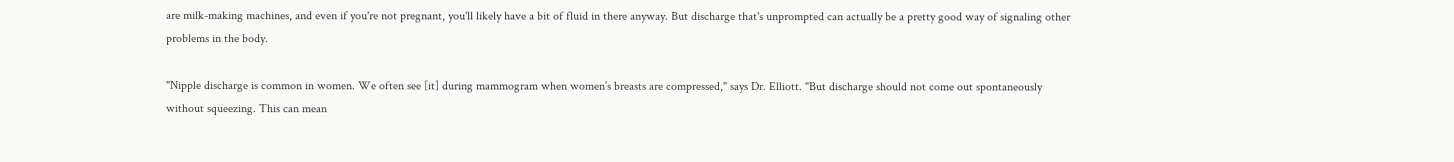are milk-making machines, and even if you're not pregnant, you'll likely have a bit of fluid in there anyway. But discharge that's unprompted can actually be a pretty good way of signaling other problems in the body.

"Nipple discharge is common in women. We often see [it] during mammogram when women’s breasts are compressed," says Dr. Elliott. "But discharge should not come out spontaneously without squeezing. This can mean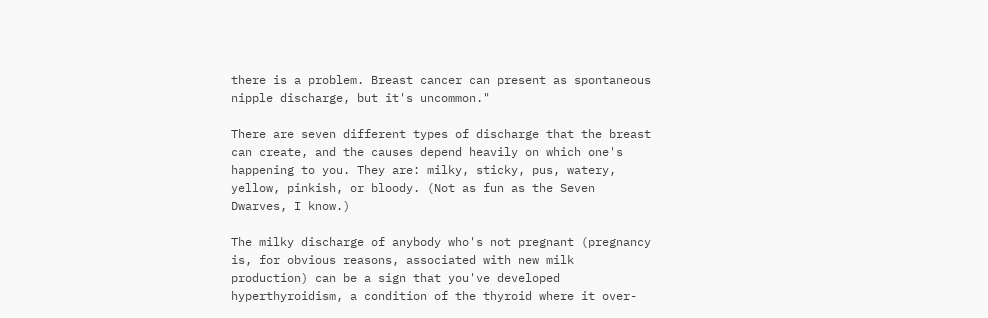there is a problem. Breast cancer can present as spontaneous nipple discharge, but it's uncommon."

There are seven different types of discharge that the breast can create, and the causes depend heavily on which one's happening to you. They are: milky, sticky, pus, watery, yellow, pinkish, or bloody. (Not as fun as the Seven Dwarves, I know.)

The milky discharge of anybody who's not pregnant (pregnancy is, for obvious reasons, associated with new milk production) can be a sign that you've developed hyperthyroidism, a condition of the thyroid where it over-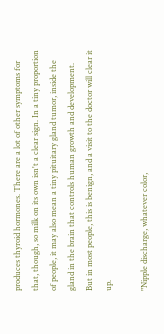produces thyroid hormones. There are a lot of other symptoms for that, though, so milk on its own isn't a clear sign. In a tiny proportion of people, it may also mean a tiny pituitary gland tumor, inside the gland in the brain that controls human growth and development. But in most people, this is benign, and a visit to the doctor will clear it up.

"Nipple discharge, whatever color,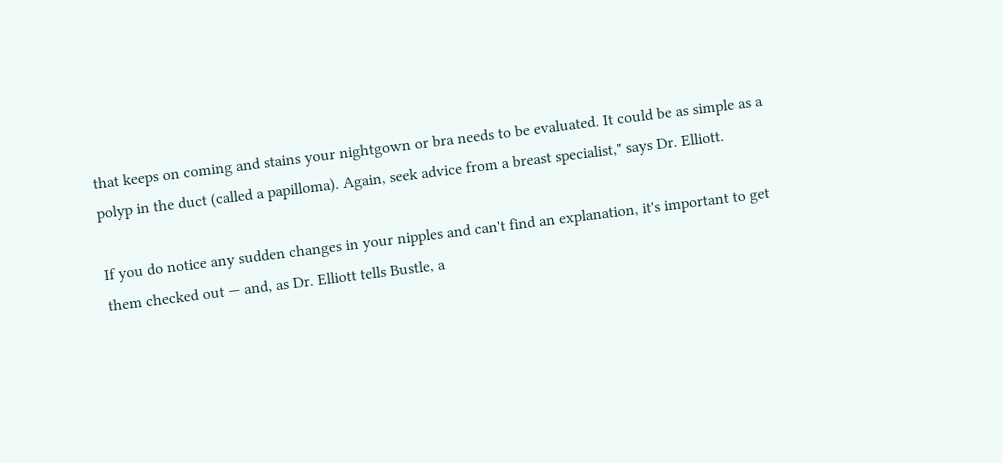that keeps on coming and stains your nightgown or bra needs to be evaluated. It could be as simple as a polyp in the duct (called a papilloma). Again, seek advice from a breast specialist," says Dr. Elliott.

If you do notice any sudden changes in your nipples and can't find an explanation, it's important to get them checked out — and, as Dr. Elliott tells Bustle, a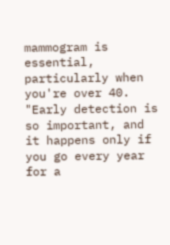mammogram is essential, particularly when you're over 40. "Early detection is so important, and it happens only if you go every year for a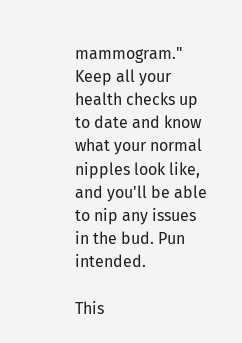mammogram." Keep all your health checks up to date and know what your normal nipples look like, and you'll be able to nip any issues in the bud. Pun intended.

This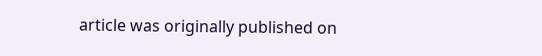article was originally published on